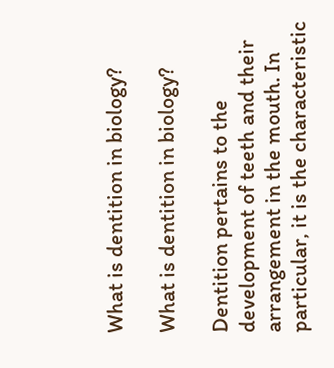What is dentition in biology?

What is dentition in biology?

Dentition pertains to the development of teeth and their arrangement in the mouth. In particular, it is the characteristic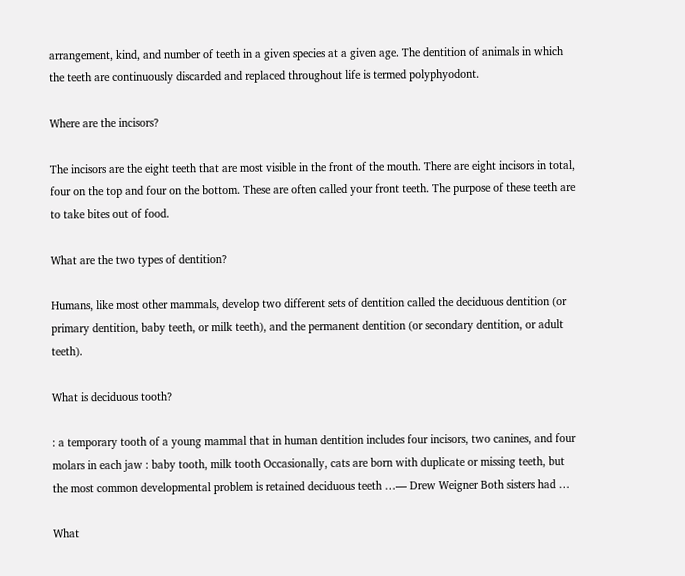arrangement, kind, and number of teeth in a given species at a given age. The dentition of animals in which the teeth are continuously discarded and replaced throughout life is termed polyphyodont.

Where are the incisors?

The incisors are the eight teeth that are most visible in the front of the mouth. There are eight incisors in total, four on the top and four on the bottom. These are often called your front teeth. The purpose of these teeth are to take bites out of food.

What are the two types of dentition?

Humans, like most other mammals, develop two different sets of dentition called the deciduous dentition (or primary dentition, baby teeth, or milk teeth), and the permanent dentition (or secondary dentition, or adult teeth).

What is deciduous tooth?

: a temporary tooth of a young mammal that in human dentition includes four incisors, two canines, and four molars in each jaw : baby tooth, milk tooth Occasionally, cats are born with duplicate or missing teeth, but the most common developmental problem is retained deciduous teeth …— Drew Weigner Both sisters had …

What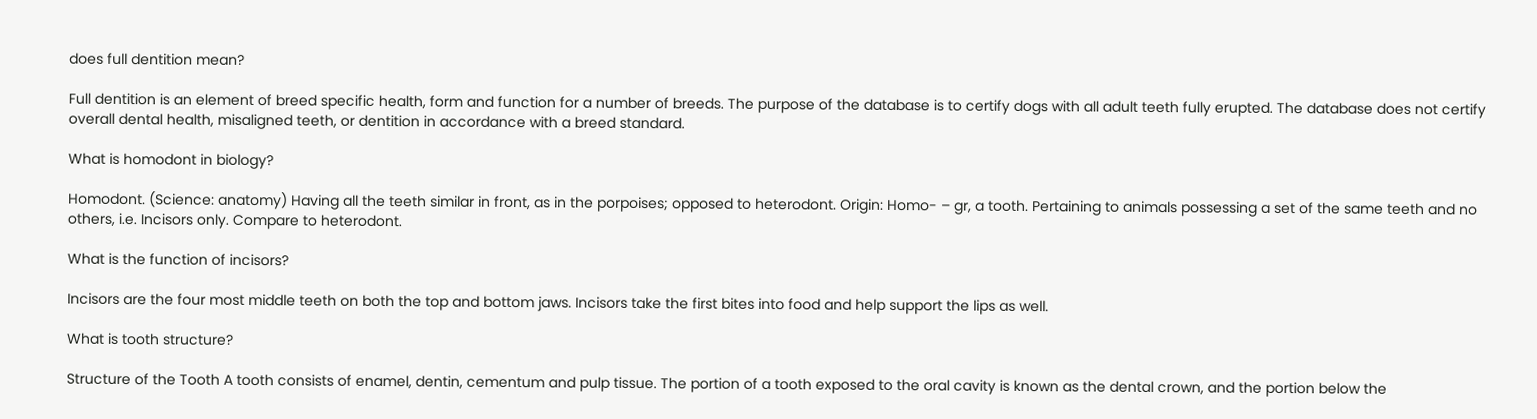does full dentition mean?

Full dentition is an element of breed specific health, form and function for a number of breeds. The purpose of the database is to certify dogs with all adult teeth fully erupted. The database does not certify overall dental health, misaligned teeth, or dentition in accordance with a breed standard.

What is homodont in biology?

Homodont. (Science: anatomy) Having all the teeth similar in front, as in the porpoises; opposed to heterodont. Origin: Homo- – gr, a tooth. Pertaining to animals possessing a set of the same teeth and no others, i.e. Incisors only. Compare to heterodont.

What is the function of incisors?

Incisors are the four most middle teeth on both the top and bottom jaws. Incisors take the first bites into food and help support the lips as well.

What is tooth structure?

Structure of the Tooth A tooth consists of enamel, dentin, cementum and pulp tissue. The portion of a tooth exposed to the oral cavity is known as the dental crown, and the portion below the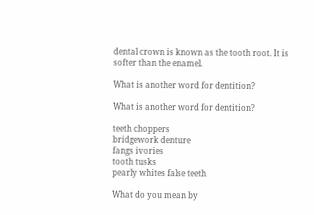dental crown is known as the tooth root. It is softer than the enamel.

What is another word for dentition?

What is another word for dentition?

teeth choppers
bridgework denture
fangs ivories
tooth tusks
pearly whites false teeth

What do you mean by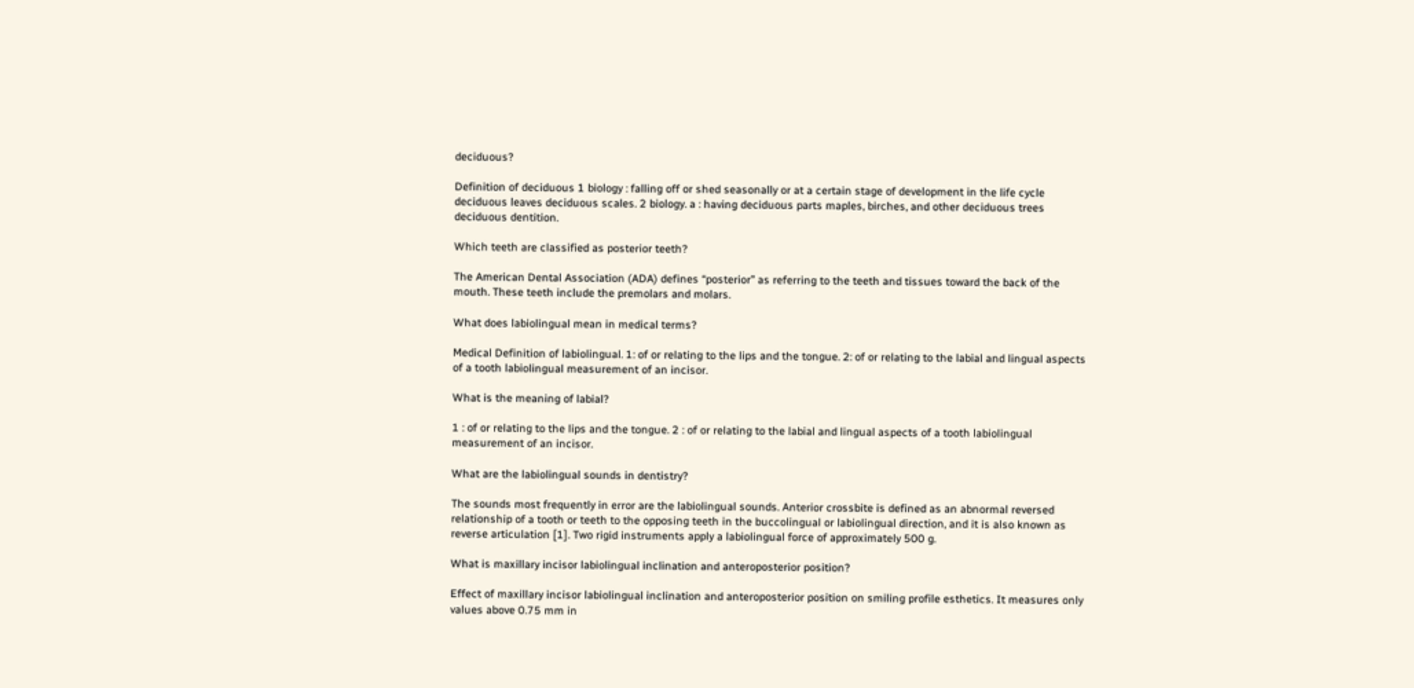deciduous?

Definition of deciduous 1 biology : falling off or shed seasonally or at a certain stage of development in the life cycle deciduous leaves deciduous scales. 2 biology. a : having deciduous parts maples, birches, and other deciduous trees deciduous dentition.

Which teeth are classified as posterior teeth?

The American Dental Association (ADA) defines “posterior” as referring to the teeth and tissues toward the back of the mouth. These teeth include the premolars and molars.

What does labiolingual mean in medical terms?

Medical Definition of labiolingual. 1: of or relating to the lips and the tongue. 2: of or relating to the labial and lingual aspects of a tooth labiolingual measurement of an incisor.

What is the meaning of labial?

1 : of or relating to the lips and the tongue. 2 : of or relating to the labial and lingual aspects of a tooth labiolingual measurement of an incisor.

What are the labiolingual sounds in dentistry?

The sounds most frequently in error are the labiolingual sounds. Anterior crossbite is defined as an abnormal reversed relationship of a tooth or teeth to the opposing teeth in the buccolingual or labiolingual direction, and it is also known as reverse articulation [1]. Two rigid instruments apply a labiolingual force of approximately 500 g.

What is maxillary incisor labiolingual inclination and anteroposterior position?

Effect of maxillary incisor labiolingual inclination and anteroposterior position on smiling profile esthetics. It measures only values above 0.75 mm in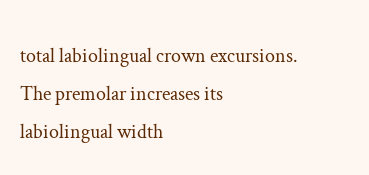total labiolingual crown excursions. The premolar increases its labiolingual width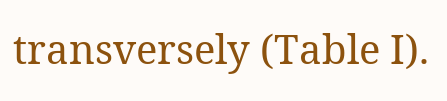transversely (Table I).